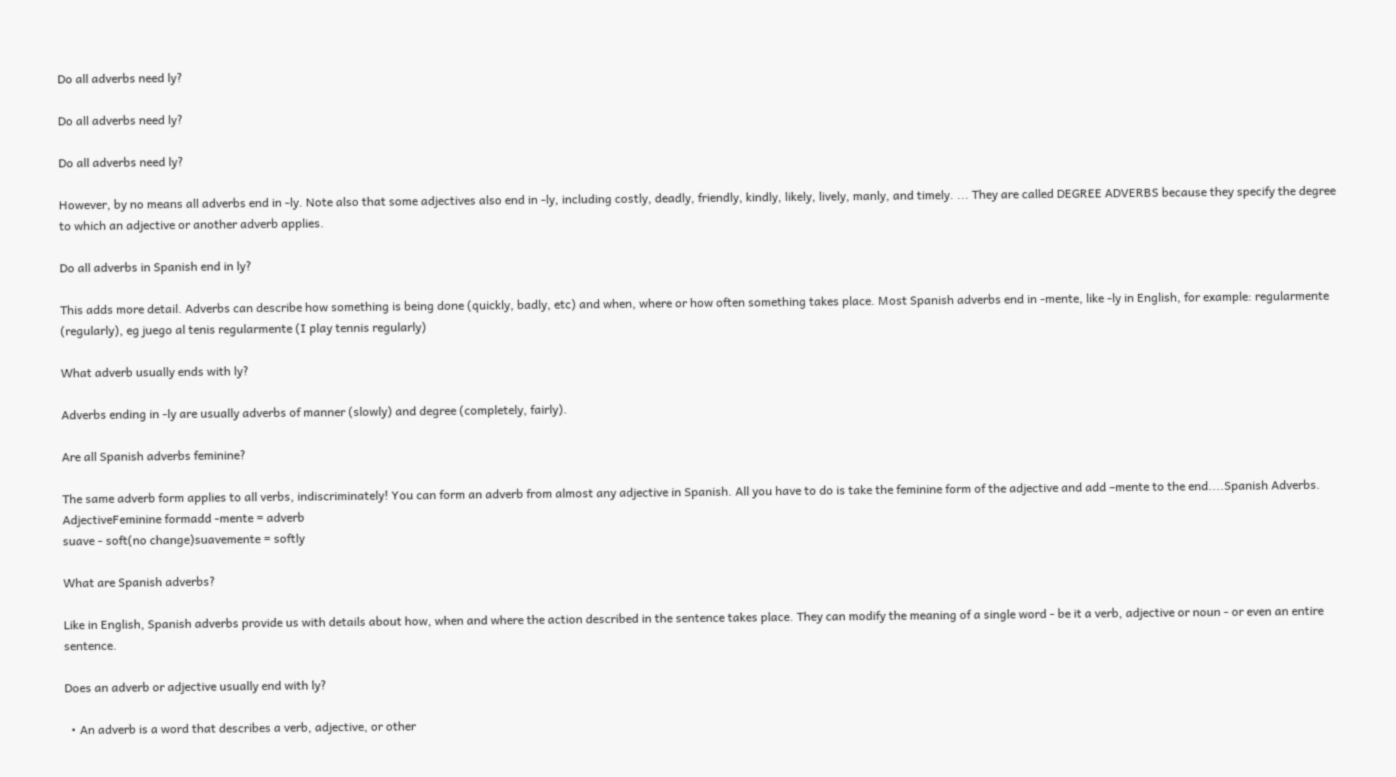Do all adverbs need ly?

Do all adverbs need ly?

Do all adverbs need ly?

However, by no means all adverbs end in -ly. Note also that some adjectives also end in -ly, including costly, deadly, friendly, kindly, likely, lively, manly, and timely. ... They are called DEGREE ADVERBS because they specify the degree to which an adjective or another adverb applies.

Do all adverbs in Spanish end in ly?

This adds more detail. Adverbs can describe how something is being done (quickly, badly, etc) and when, where or how often something takes place. Most Spanish adverbs end in -mente, like -ly in English, for example: regularmente (regularly), eg juego al tenis regularmente (I play tennis regularly)

What adverb usually ends with ly?

Adverbs ending in -ly are usually adverbs of manner (slowly) and degree (completely, fairly).

Are all Spanish adverbs feminine?

The same adverb form applies to all verbs, indiscriminately! You can form an adverb from almost any adjective in Spanish. All you have to do is take the feminine form of the adjective and add –mente to the end....Spanish Adverbs.
AdjectiveFeminine formadd -mente = adverb
suave - soft(no change)suavemente = softly

What are Spanish adverbs?

Like in English, Spanish adverbs provide us with details about how, when and where the action described in the sentence takes place. They can modify the meaning of a single word - be it a verb, adjective or noun - or even an entire sentence.

Does an adverb or adjective usually end with ly?

  • An adverb is a word that describes a verb, adjective, or other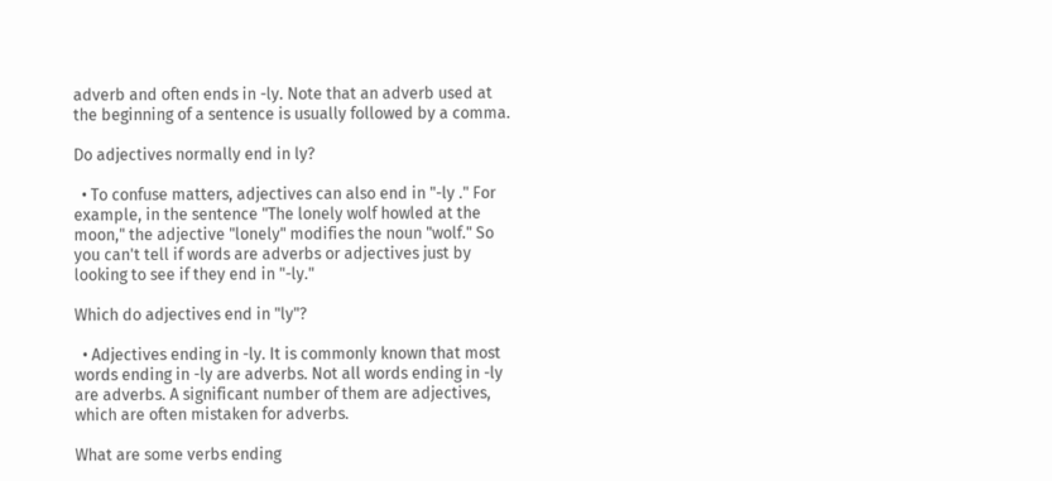adverb and often ends in -ly. Note that an adverb used at the beginning of a sentence is usually followed by a comma.

Do adjectives normally end in ly?

  • To confuse matters, adjectives can also end in "-ly ." For example, in the sentence "The lonely wolf howled at the moon," the adjective "lonely" modifies the noun "wolf." So you can't tell if words are adverbs or adjectives just by looking to see if they end in "-ly."

Which do adjectives end in "ly"?

  • Adjectives ending in -ly. It is commonly known that most words ending in -ly are adverbs. Not all words ending in -ly are adverbs. A significant number of them are adjectives, which are often mistaken for adverbs.

What are some verbs ending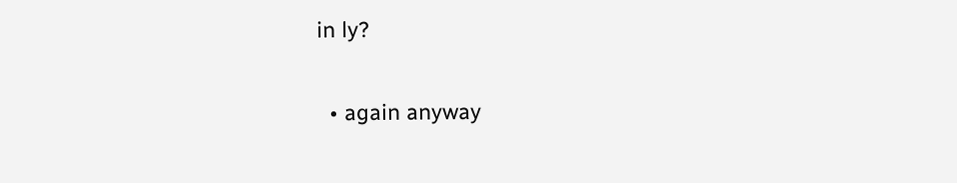in ly?

  • again anyway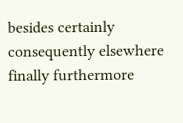besides certainly consequently elsewhere finally furthermore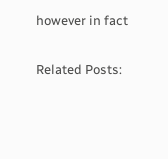however in fact

Related Posts: